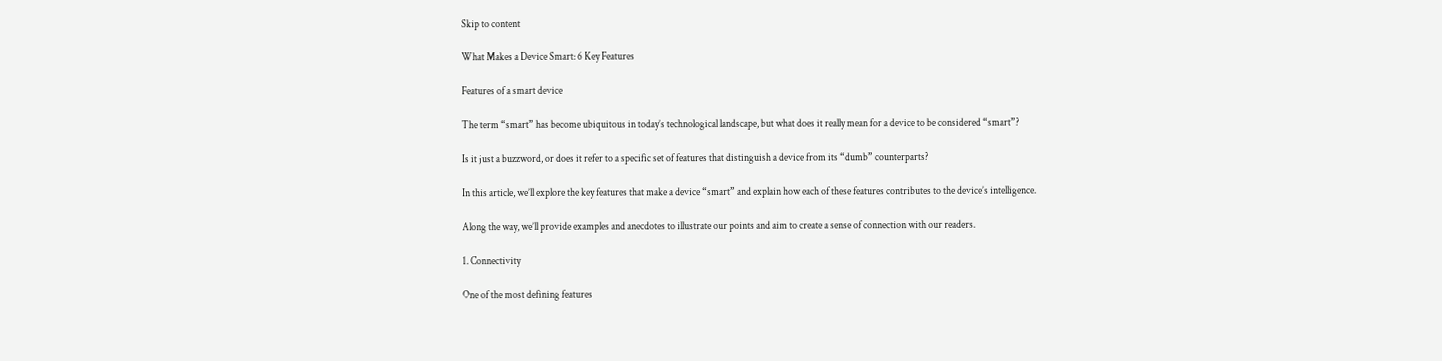Skip to content

What Makes a Device Smart: 6 Key Features

Features of a smart device

The term “smart” has become ubiquitous in today’s technological landscape, but what does it really mean for a device to be considered “smart”?

Is it just a buzzword, or does it refer to a specific set of features that distinguish a device from its “dumb” counterparts?

In this article, we’ll explore the key features that make a device “smart” and explain how each of these features contributes to the device’s intelligence.

Along the way, we’ll provide examples and anecdotes to illustrate our points and aim to create a sense of connection with our readers.

1. Connectivity

One of the most defining features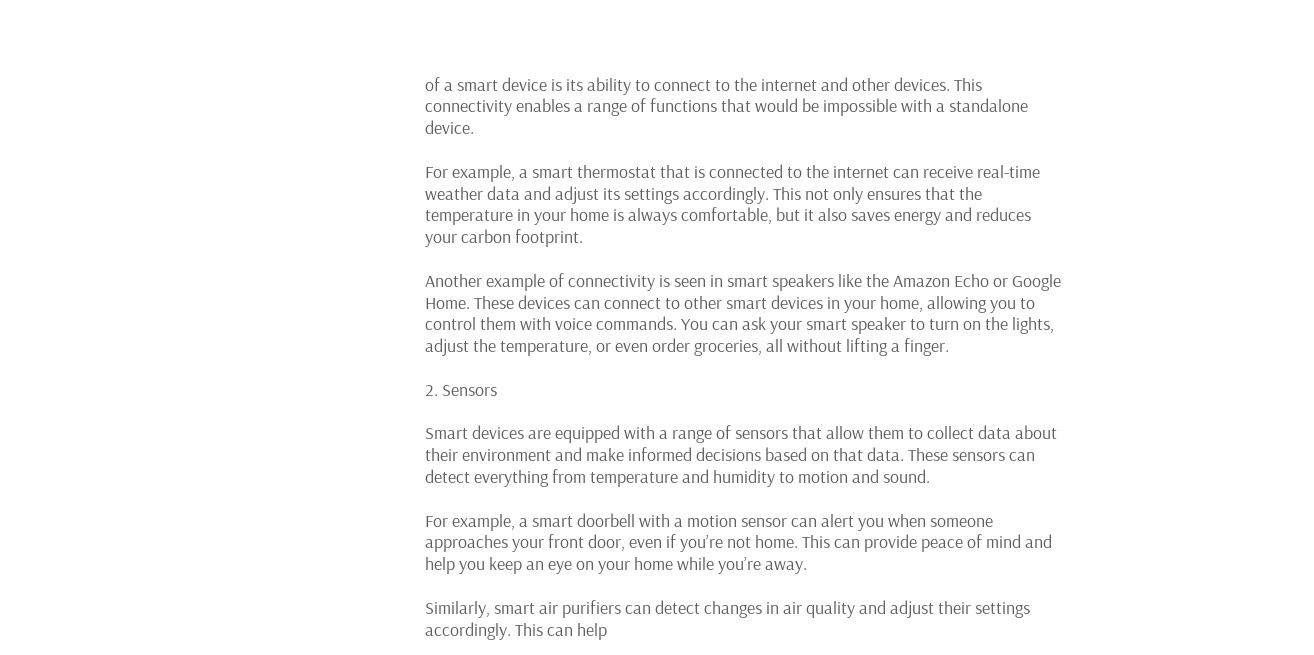of a smart device is its ability to connect to the internet and other devices. This connectivity enables a range of functions that would be impossible with a standalone device.

For example, a smart thermostat that is connected to the internet can receive real-time weather data and adjust its settings accordingly. This not only ensures that the temperature in your home is always comfortable, but it also saves energy and reduces your carbon footprint.

Another example of connectivity is seen in smart speakers like the Amazon Echo or Google Home. These devices can connect to other smart devices in your home, allowing you to control them with voice commands. You can ask your smart speaker to turn on the lights, adjust the temperature, or even order groceries, all without lifting a finger.

2. Sensors

Smart devices are equipped with a range of sensors that allow them to collect data about their environment and make informed decisions based on that data. These sensors can detect everything from temperature and humidity to motion and sound.

For example, a smart doorbell with a motion sensor can alert you when someone approaches your front door, even if you’re not home. This can provide peace of mind and help you keep an eye on your home while you’re away.

Similarly, smart air purifiers can detect changes in air quality and adjust their settings accordingly. This can help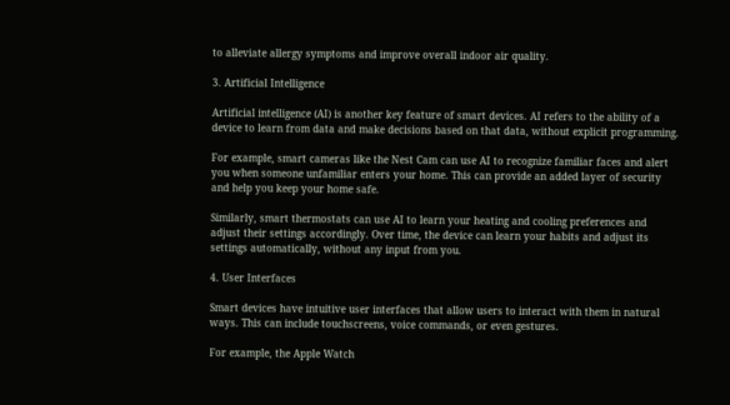to alleviate allergy symptoms and improve overall indoor air quality.

3. Artificial Intelligence

Artificial intelligence (AI) is another key feature of smart devices. AI refers to the ability of a device to learn from data and make decisions based on that data, without explicit programming.

For example, smart cameras like the Nest Cam can use AI to recognize familiar faces and alert you when someone unfamiliar enters your home. This can provide an added layer of security and help you keep your home safe.

Similarly, smart thermostats can use AI to learn your heating and cooling preferences and adjust their settings accordingly. Over time, the device can learn your habits and adjust its settings automatically, without any input from you.

4. User Interfaces

Smart devices have intuitive user interfaces that allow users to interact with them in natural ways. This can include touchscreens, voice commands, or even gestures.

For example, the Apple Watch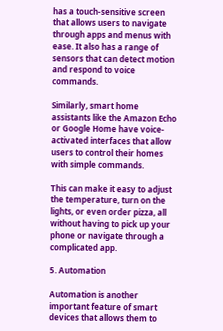has a touch-sensitive screen that allows users to navigate through apps and menus with ease. It also has a range of sensors that can detect motion and respond to voice commands.

Similarly, smart home assistants like the Amazon Echo or Google Home have voice-activated interfaces that allow users to control their homes with simple commands.

This can make it easy to adjust the temperature, turn on the lights, or even order pizza, all without having to pick up your phone or navigate through a complicated app.

5. Automation

Automation is another important feature of smart devices that allows them to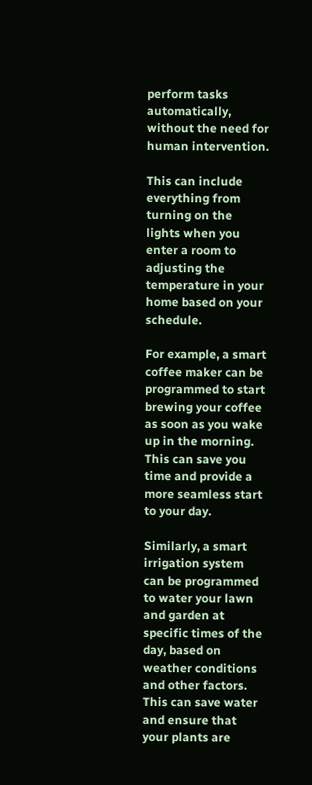perform tasks automatically, without the need for human intervention.

This can include everything from turning on the lights when you enter a room to adjusting the temperature in your home based on your schedule.

For example, a smart coffee maker can be programmed to start brewing your coffee as soon as you wake up in the morning. This can save you time and provide a more seamless start to your day.

Similarly, a smart irrigation system can be programmed to water your lawn and garden at specific times of the day, based on weather conditions and other factors. This can save water and ensure that your plants are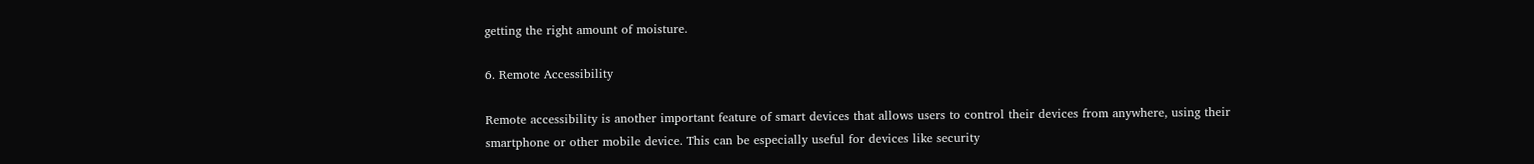getting the right amount of moisture.

6. Remote Accessibility

Remote accessibility is another important feature of smart devices that allows users to control their devices from anywhere, using their smartphone or other mobile device. This can be especially useful for devices like security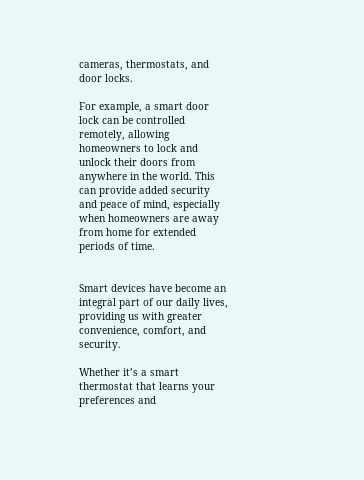cameras, thermostats, and door locks.

For example, a smart door lock can be controlled remotely, allowing homeowners to lock and unlock their doors from anywhere in the world. This can provide added security and peace of mind, especially when homeowners are away from home for extended periods of time.


Smart devices have become an integral part of our daily lives, providing us with greater convenience, comfort, and security.

Whether it’s a smart thermostat that learns your preferences and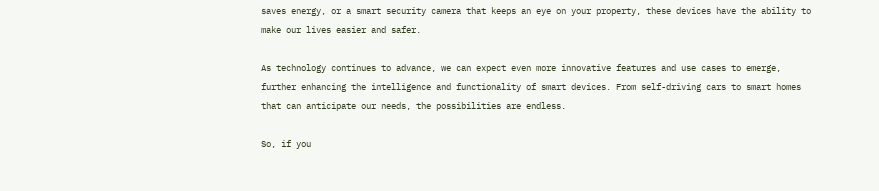saves energy, or a smart security camera that keeps an eye on your property, these devices have the ability to make our lives easier and safer.

As technology continues to advance, we can expect even more innovative features and use cases to emerge, further enhancing the intelligence and functionality of smart devices. From self-driving cars to smart homes that can anticipate our needs, the possibilities are endless.

So, if you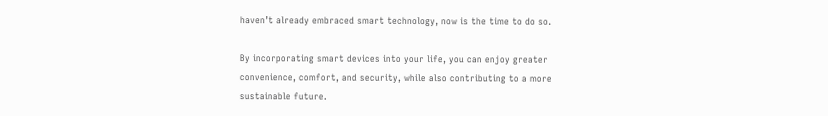haven’t already embraced smart technology, now is the time to do so.

By incorporating smart devices into your life, you can enjoy greater convenience, comfort, and security, while also contributing to a more sustainable future.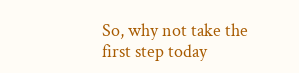So, why not take the first step today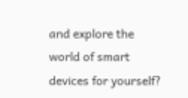and explore the world of smart devices for yourself?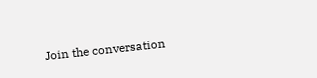Join the conversation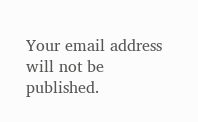Your email address will not be published.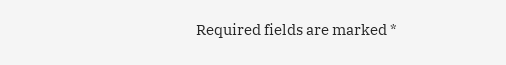Required fields are marked *